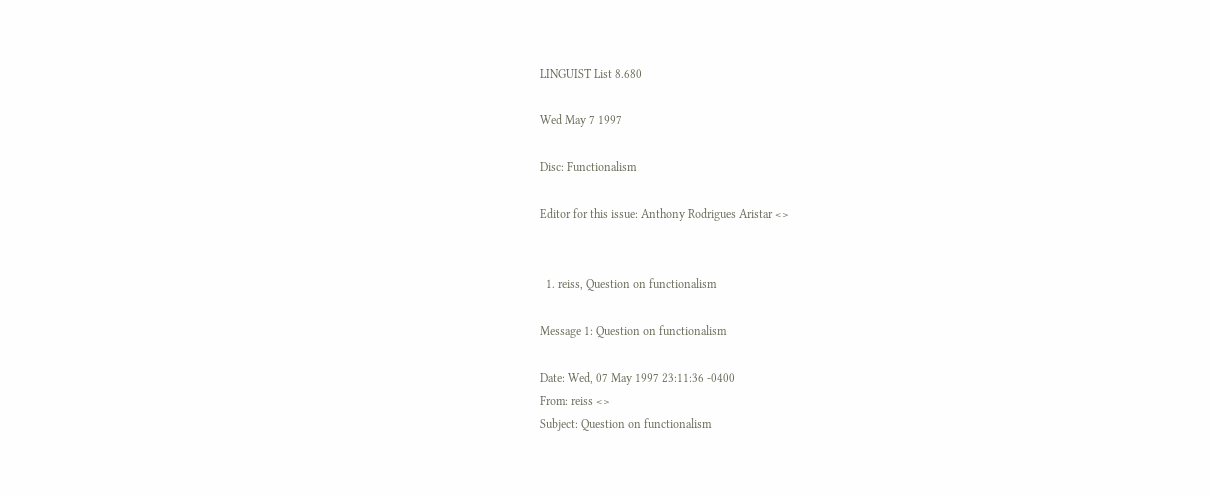LINGUIST List 8.680

Wed May 7 1997

Disc: Functionalism

Editor for this issue: Anthony Rodrigues Aristar <>


  1. reiss, Question on functionalism

Message 1: Question on functionalism

Date: Wed, 07 May 1997 23:11:36 -0400
From: reiss <>
Subject: Question on functionalism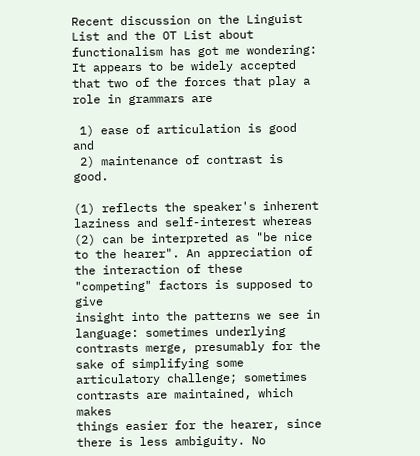Recent discussion on the Linguist List and the OT List about
functionalism has got me wondering: It appears to be widely accepted
that two of the forces that play a role in grammars are

 1) ease of articulation is good and
 2) maintenance of contrast is good.

(1) reflects the speaker's inherent laziness and self-interest whereas
(2) can be interpreted as "be nice to the hearer". An appreciation of
the interaction of these "competing" factors is supposed to give
insight into the patterns we see in language: sometimes underlying
contrasts merge, presumably for the sake of simplifying some
articulatory challenge; sometimes contrasts are maintained, which makes
things easier for the hearer, since there is less ambiguity. No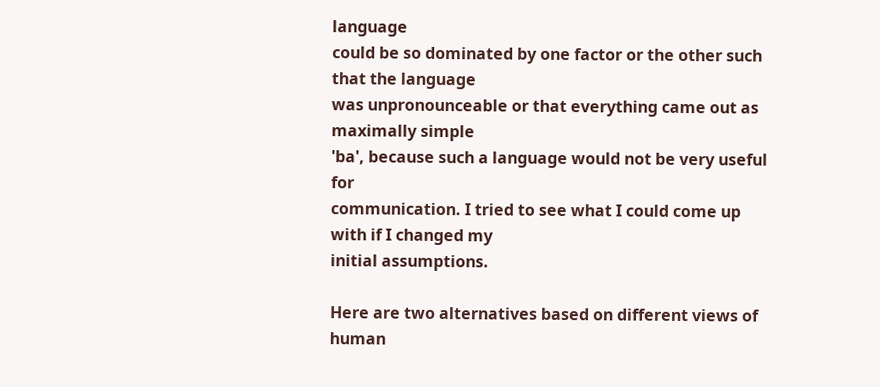language
could be so dominated by one factor or the other such that the language
was unpronounceable or that everything came out as maximally simple
'ba', because such a language would not be very useful for
communication. I tried to see what I could come up with if I changed my
initial assumptions.

Here are two alternatives based on different views of human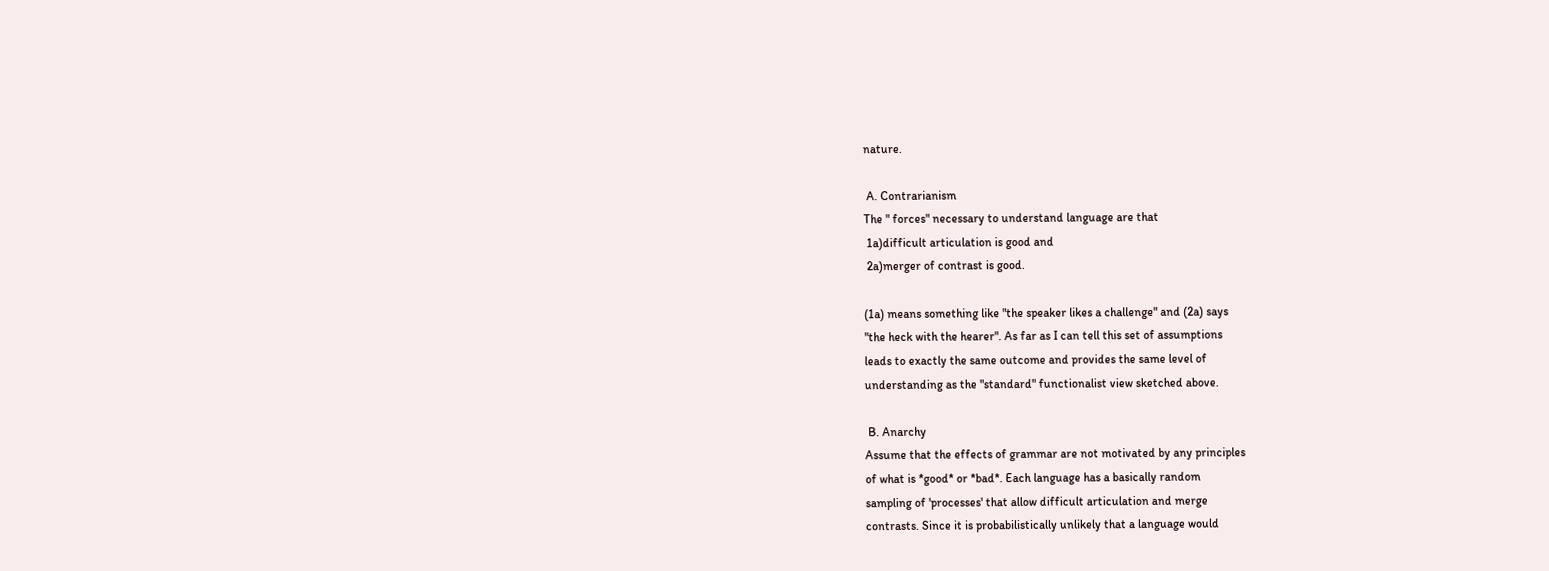nature.

 A. Contrarianism
The " forces" necessary to understand language are that
 1a)difficult articulation is good and
 2a)merger of contrast is good.

(1a) means something like "the speaker likes a challenge" and (2a) says
"the heck with the hearer". As far as I can tell this set of assumptions
leads to exactly the same outcome and provides the same level of
understanding as the "standard" functionalist view sketched above.

 B. Anarchy
Assume that the effects of grammar are not motivated by any principles
of what is *good* or *bad*. Each language has a basically random
sampling of 'processes' that allow difficult articulation and merge
contrasts. Since it is probabilistically unlikely that a language would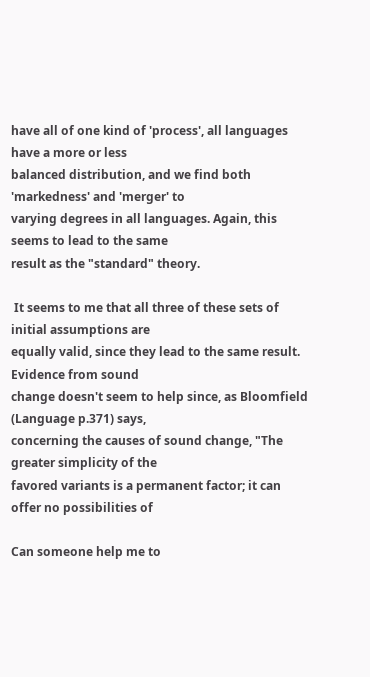have all of one kind of 'process', all languages have a more or less
balanced distribution, and we find both 'markedness' and 'merger' to
varying degrees in all languages. Again, this seems to lead to the same
result as the "standard" theory.

 It seems to me that all three of these sets of initial assumptions are
equally valid, since they lead to the same result. Evidence from sound
change doesn't seem to help since, as Bloomfield (Language p.371) says,
concerning the causes of sound change, "The greater simplicity of the
favored variants is a permanent factor; it can offer no possibilities of

Can someone help me to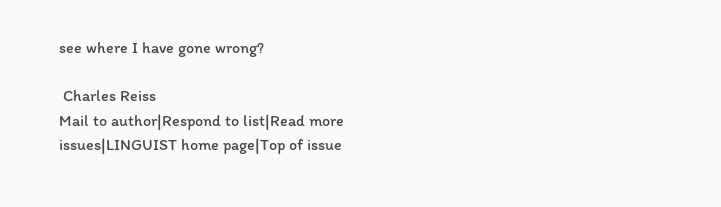see where I have gone wrong?

 Charles Reiss
Mail to author|Respond to list|Read more issues|LINGUIST home page|Top of issue